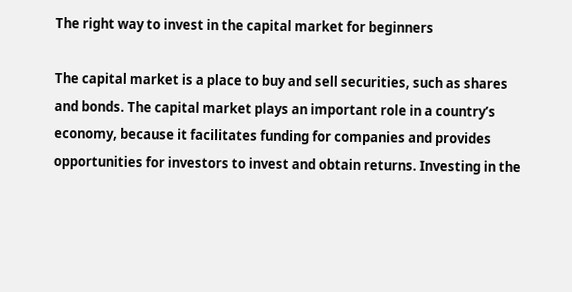The right way to invest in the capital market for beginners

The capital market is a place to buy and sell securities, such as shares and bonds. The capital market plays an important role in a country’s economy, because it facilitates funding for companies and provides opportunities for investors to invest and obtain returns. Investing in the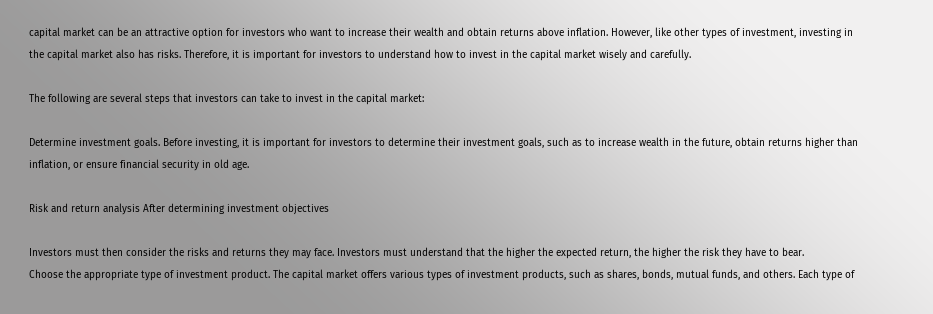capital market can be an attractive option for investors who want to increase their wealth and obtain returns above inflation. However, like other types of investment, investing in the capital market also has risks. Therefore, it is important for investors to understand how to invest in the capital market wisely and carefully.

The following are several steps that investors can take to invest in the capital market:

Determine investment goals. Before investing, it is important for investors to determine their investment goals, such as to increase wealth in the future, obtain returns higher than inflation, or ensure financial security in old age.

Risk and return analysis After determining investment objectives

Investors must then consider the risks and returns they may face. Investors must understand that the higher the expected return, the higher the risk they have to bear.
Choose the appropriate type of investment product. The capital market offers various types of investment products, such as shares, bonds, mutual funds, and others. Each type of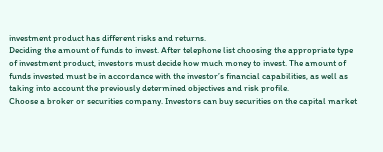investment product has different risks and returns.
Deciding the amount of funds to invest. After telephone list choosing the appropriate type of investment product, investors must decide how much money to invest. The amount of funds invested must be in accordance with the investor’s financial capabilities, as well as taking into account the previously determined objectives and risk profile.
Choose a broker or securities company. Investors can buy securities on the capital market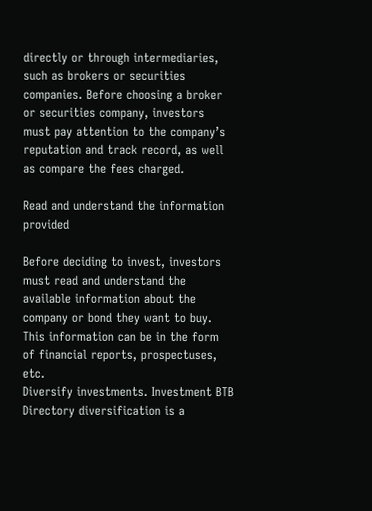directly or through intermediaries, such as brokers or securities companies. Before choosing a broker or securities company, investors must pay attention to the company’s reputation and track record, as well as compare the fees charged.

Read and understand the information provided

Before deciding to invest, investors must read and understand the available information about the company or bond they want to buy. This information can be in the form of financial reports, prospectuses, etc.
Diversify investments. Investment BTB Directory diversification is a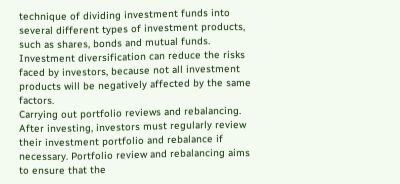technique of dividing investment funds into several different types of investment products, such as shares, bonds and mutual funds. Investment diversification can reduce the risks faced by investors, because not all investment products will be negatively affected by the same factors.
Carrying out portfolio reviews and rebalancing. After investing, investors must regularly review their investment portfolio and rebalance if necessary. Portfolio review and rebalancing aims to ensure that the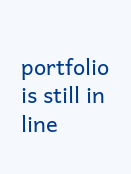portfolio is still in line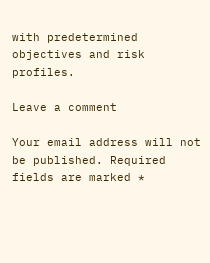with predetermined objectives and risk profiles.

Leave a comment

Your email address will not be published. Required fields are marked *